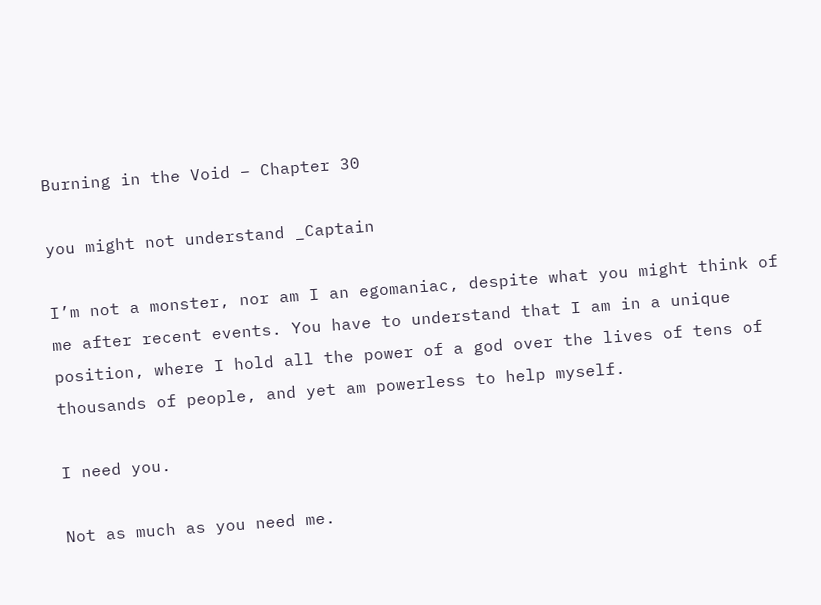Burning in the Void – Chapter 30

you might not understand _Captain

I’m not a monster, nor am I an egomaniac, despite what you might think of me after recent events. You have to understand that I am in a unique position, where I hold all the power of a god over the lives of tens of thousands of people, and yet am powerless to help myself.

I need you.

Not as much as you need me.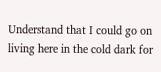Understand that I could go on living here in the cold dark for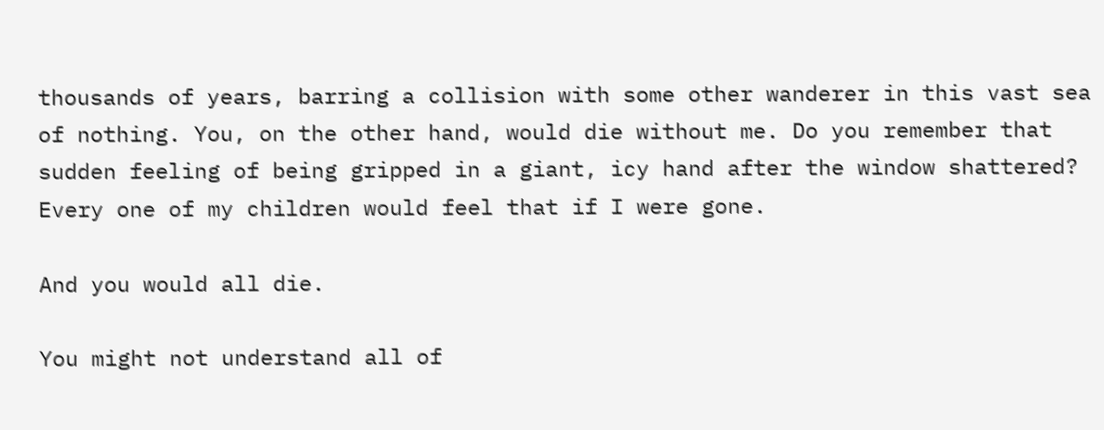thousands of years, barring a collision with some other wanderer in this vast sea of nothing. You, on the other hand, would die without me. Do you remember that sudden feeling of being gripped in a giant, icy hand after the window shattered? Every one of my children would feel that if I were gone.

And you would all die.

You might not understand all of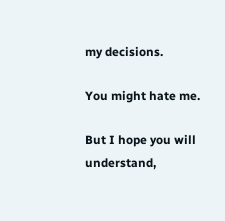my decisions.

You might hate me.

But I hope you will understand,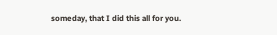someday, that I did this all for you.